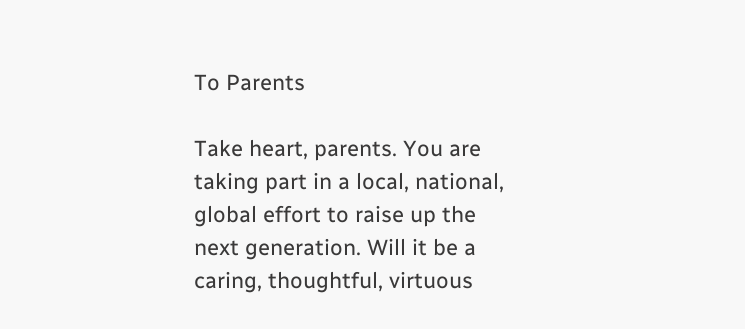To Parents

Take heart, parents. You are taking part in a local, national, global effort to raise up the next generation. Will it be a caring, thoughtful, virtuous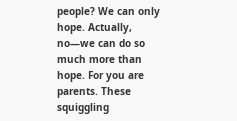people? We can only hope. Actually, no—we can do so much more than hope. For you are parents. These squiggling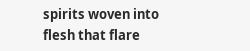spirits woven into flesh that flare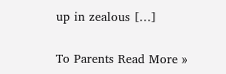up in zealous […]

To Parents Read More »